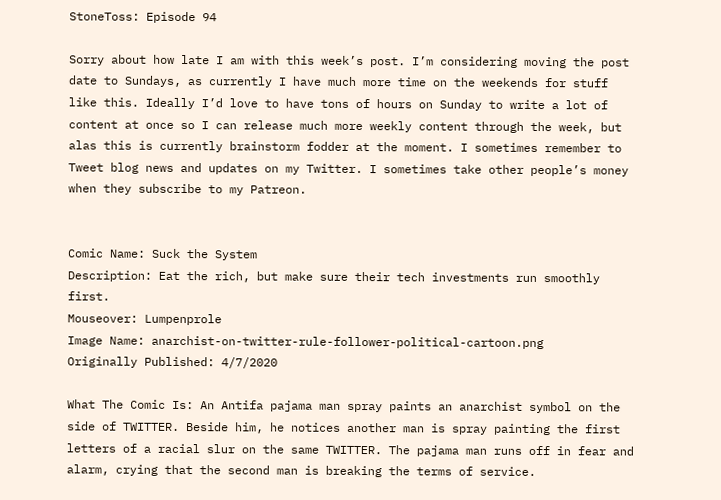StoneToss: Episode 94

Sorry about how late I am with this week’s post. I’m considering moving the post date to Sundays, as currently I have much more time on the weekends for stuff like this. Ideally I’d love to have tons of hours on Sunday to write a lot of content at once so I can release much more weekly content through the week, but alas this is currently brainstorm fodder at the moment. I sometimes remember to Tweet blog news and updates on my Twitter. I sometimes take other people’s money when they subscribe to my Patreon.


Comic Name: Suck the System
Description: Eat the rich, but make sure their tech investments run smoothly first.
Mouseover: Lumpenprole
Image Name: anarchist-on-twitter-rule-follower-political-cartoon.png
Originally Published: 4/7/2020

What The Comic Is: An Antifa pajama man spray paints an anarchist symbol on the side of TWITTER. Beside him, he notices another man is spray painting the first letters of a racial slur on the same TWITTER. The pajama man runs off in fear and alarm, crying that the second man is breaking the terms of service.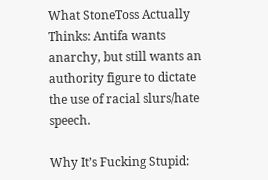What StoneToss Actually Thinks: Antifa wants anarchy, but still wants an authority figure to dictate the use of racial slurs/hate speech.

Why It’s Fucking Stupid: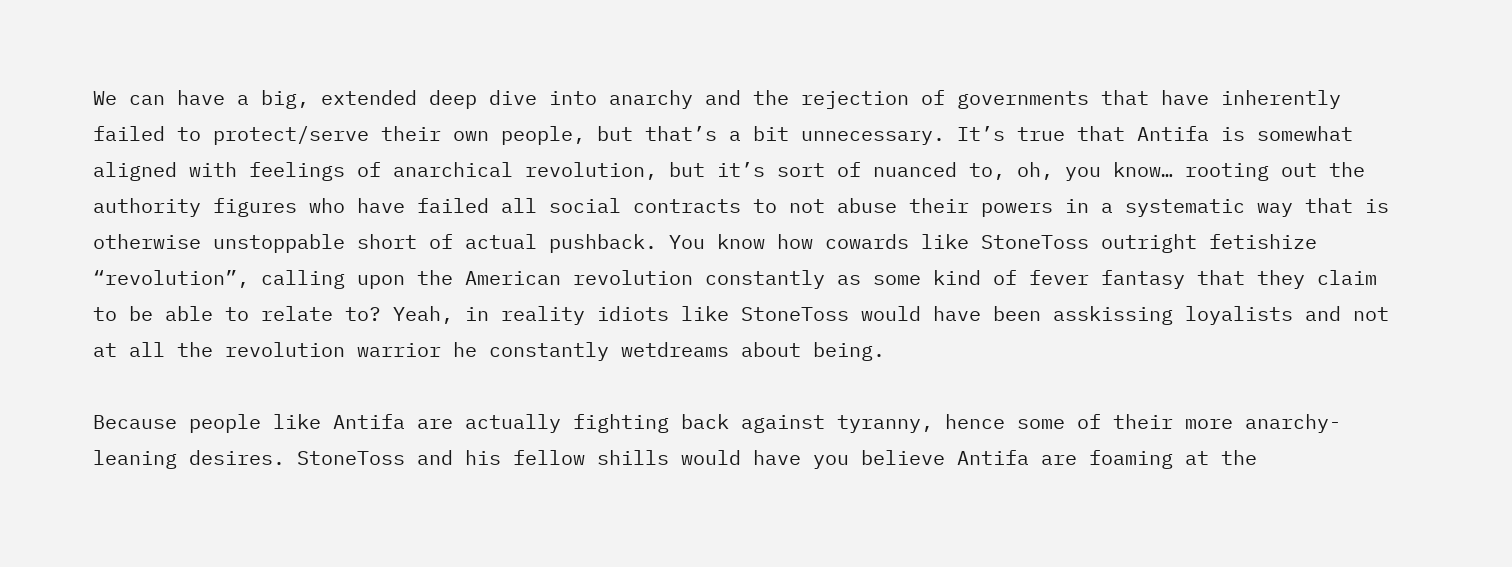We can have a big, extended deep dive into anarchy and the rejection of governments that have inherently failed to protect/serve their own people, but that’s a bit unnecessary. It’s true that Antifa is somewhat aligned with feelings of anarchical revolution, but it’s sort of nuanced to, oh, you know… rooting out the authority figures who have failed all social contracts to not abuse their powers in a systematic way that is otherwise unstoppable short of actual pushback. You know how cowards like StoneToss outright fetishize “revolution”, calling upon the American revolution constantly as some kind of fever fantasy that they claim to be able to relate to? Yeah, in reality idiots like StoneToss would have been asskissing loyalists and not at all the revolution warrior he constantly wetdreams about being.

Because people like Antifa are actually fighting back against tyranny, hence some of their more anarchy-leaning desires. StoneToss and his fellow shills would have you believe Antifa are foaming at the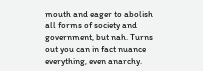mouth and eager to abolish all forms of society and government, but nah. Turns out you can in fact nuance everything, even anarchy.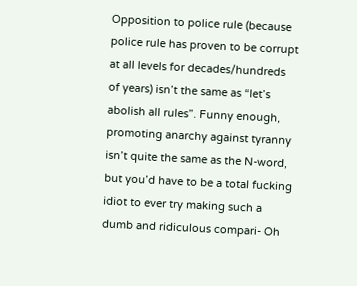Opposition to police rule (because police rule has proven to be corrupt at all levels for decades/hundreds of years) isn’t the same as “let’s abolish all rules”. Funny enough, promoting anarchy against tyranny isn’t quite the same as the N-word, but you’d have to be a total fucking idiot to ever try making such a dumb and ridiculous compari- Oh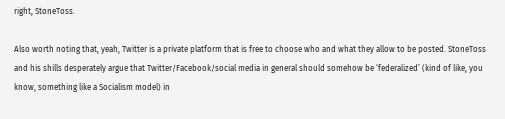right, StoneToss.

Also worth noting that, yeah, Twitter is a private platform that is free to choose who and what they allow to be posted. StoneToss and his shills desperately argue that Twitter/Facebook/social media in general should somehow be ‘federalized’ (kind of like, you know, something like a Socialism model) in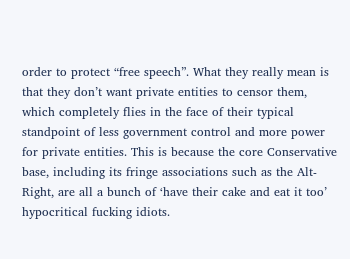order to protect “free speech”. What they really mean is that they don’t want private entities to censor them, which completely flies in the face of their typical standpoint of less government control and more power for private entities. This is because the core Conservative base, including its fringe associations such as the Alt-Right, are all a bunch of ‘have their cake and eat it too’ hypocritical fucking idiots.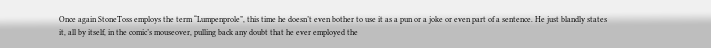Once again StoneToss employs the term “Lumpenprole”, this time he doesn’t even bother to use it as a pun or a joke or even part of a sentence. He just blandly states it, all by itself, in the comic’s mouseover, pulling back any doubt that he ever employed the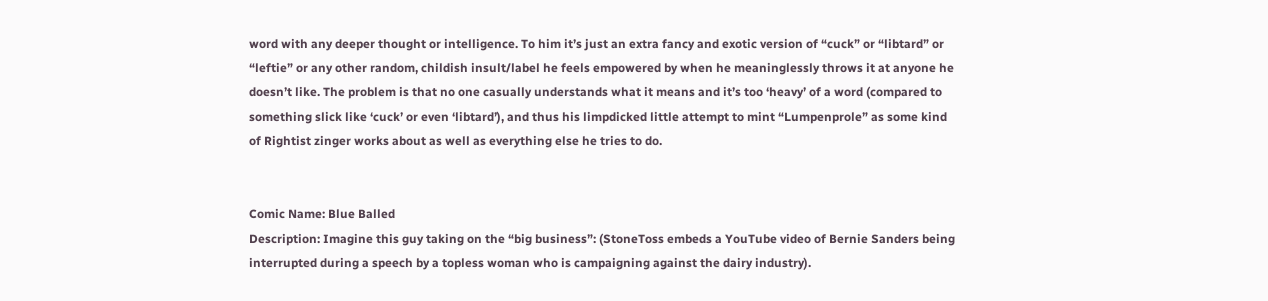word with any deeper thought or intelligence. To him it’s just an extra fancy and exotic version of “cuck” or “libtard” or “leftie” or any other random, childish insult/label he feels empowered by when he meaninglessly throws it at anyone he doesn’t like. The problem is that no one casually understands what it means and it’s too ‘heavy’ of a word (compared to something slick like ‘cuck’ or even ‘libtard’), and thus his limpdicked little attempt to mint “Lumpenprole” as some kind of Rightist zinger works about as well as everything else he tries to do.


Comic Name: Blue Balled
Description: Imagine this guy taking on the “big business”: (StoneToss embeds a YouTube video of Bernie Sanders being interrupted during a speech by a topless woman who is campaigning against the dairy industry).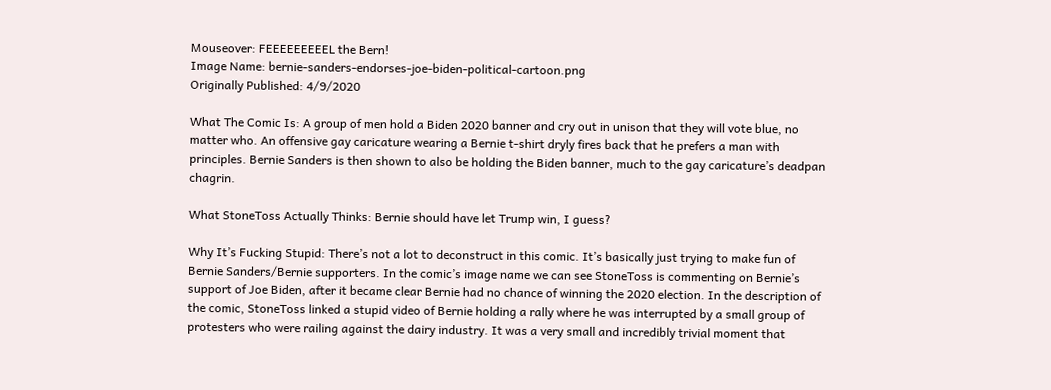Mouseover: FEEEEEEEEEL the Bern!
Image Name: bernie-sanders-endorses-joe-biden-political-cartoon.png
Originally Published: 4/9/2020

What The Comic Is: A group of men hold a Biden 2020 banner and cry out in unison that they will vote blue, no matter who. An offensive gay caricature wearing a Bernie t-shirt dryly fires back that he prefers a man with principles. Bernie Sanders is then shown to also be holding the Biden banner, much to the gay caricature’s deadpan chagrin.

What StoneToss Actually Thinks: Bernie should have let Trump win, I guess?

Why It’s Fucking Stupid: There’s not a lot to deconstruct in this comic. It’s basically just trying to make fun of Bernie Sanders/Bernie supporters. In the comic’s image name we can see StoneToss is commenting on Bernie’s support of Joe Biden, after it became clear Bernie had no chance of winning the 2020 election. In the description of the comic, StoneToss linked a stupid video of Bernie holding a rally where he was interrupted by a small group of protesters who were railing against the dairy industry. It was a very small and incredibly trivial moment that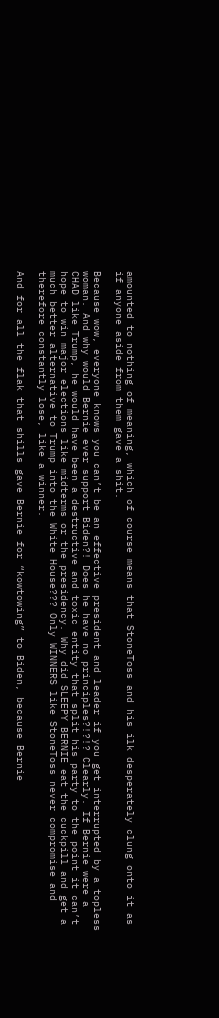amounted to nothing of meaning, which of course means that StoneToss and his ilk desperately clung onto it as if anyone aside from them gave a shit.

Because wow, everyone knows you can’t be an effective president and leader if you get interrupted by a topless woman. And why would Bernie ever support Biden?! Does he have no principles?!?!? Clearly. If Bernie were a CHAD like Trump, he would have been a destructive and toxic entity that split his party to the point it can’t hope to win major elections like midterms or the presidency. Why did SLEEPY BERNIE eat the cuckpill and get a much better alternative to Trump into the White House??? Only WINNERS like StoneToss never compromise and therefore constantly lose, like a winner.

And for all the flak that shills gave Bernie for “kowtowing” to Biden, because Bernie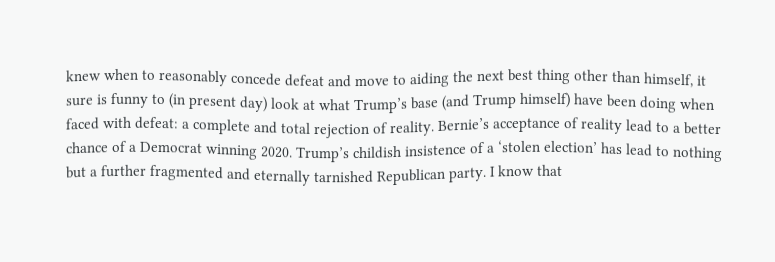knew when to reasonably concede defeat and move to aiding the next best thing other than himself, it sure is funny to (in present day) look at what Trump’s base (and Trump himself) have been doing when faced with defeat: a complete and total rejection of reality. Bernie’s acceptance of reality lead to a better chance of a Democrat winning 2020. Trump’s childish insistence of a ‘stolen election’ has lead to nothing but a further fragmented and eternally tarnished Republican party. I know that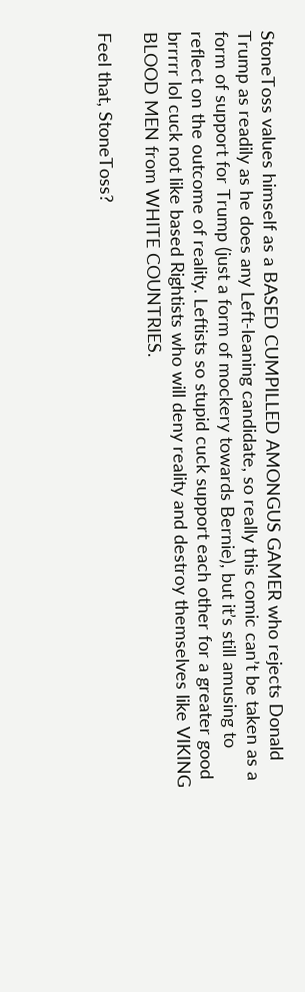StoneToss values himself as a BASED CUMPILLED AMONGUS GAMER who rejects Donald Trump as readily as he does any Left-leaning candidate, so really this comic can’t be taken as a form of support for Trump (just a form of mockery towards Bernie), but it’s still amusing to reflect on the outcome of reality. Leftists so stupid cuck support each other for a greater good brrrrr lol cuck not like based Rightists who will deny reality and destroy themselves like VIKING BLOOD MEN from WHITE COUNTRIES.

Feel that, StoneToss?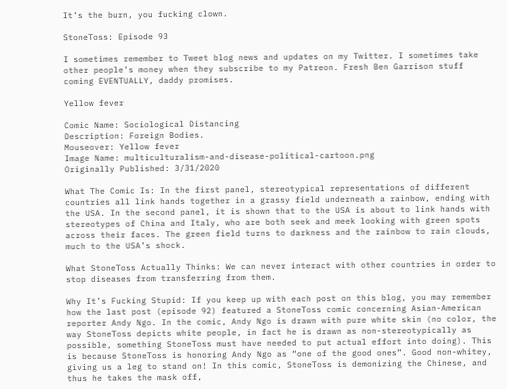It’s the burn, you fucking clown.

StoneToss: Episode 93

I sometimes remember to Tweet blog news and updates on my Twitter. I sometimes take other people’s money when they subscribe to my Patreon. Fresh Ben Garrison stuff coming EVENTUALLY, daddy promises.

Yellow fever

Comic Name: Sociological Distancing
Description: Foreign Bodies.
Mouseover: Yellow fever
Image Name: multiculturalism-and-disease-political-cartoon.png
Originally Published: 3/31/2020

What The Comic Is: In the first panel, stereotypical representations of different countries all link hands together in a grassy field underneath a rainbow, ending with the USA. In the second panel, it is shown that to the USA is about to link hands with stereotypes of China and Italy, who are both seek and meek looking with green spots across their faces. The green field turns to darkness and the rainbow to rain clouds, much to the USA’s shock.

What StoneToss Actually Thinks: We can never interact with other countries in order to stop diseases from transferring from them.

Why It’s Fucking Stupid: If you keep up with each post on this blog, you may remember how the last post (episode 92) featured a StoneToss comic concerning Asian-American reporter Andy Ngo. In the comic, Andy Ngo is drawn with pure white skin (no color, the way StoneToss depicts white people, in fact he is drawn as non-stereotypically as possible, something StoneToss must have needed to put actual effort into doing). This is because StoneToss is honoring Andy Ngo as “one of the good ones”. Good non-whitey, giving us a leg to stand on! In this comic, StoneToss is demonizing the Chinese, and thus he takes the mask off,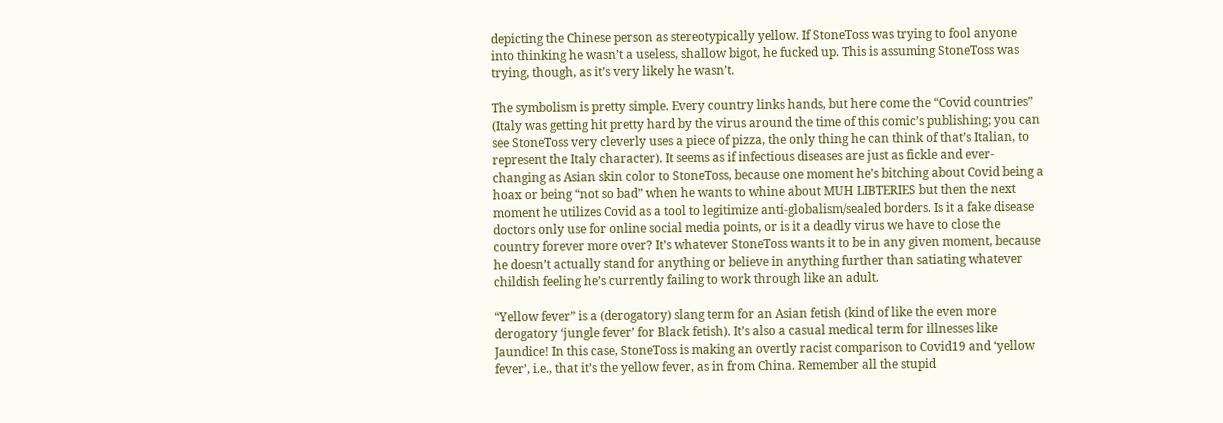depicting the Chinese person as stereotypically yellow. If StoneToss was trying to fool anyone into thinking he wasn’t a useless, shallow bigot, he fucked up. This is assuming StoneToss was trying, though, as it’s very likely he wasn’t.

The symbolism is pretty simple. Every country links hands, but here come the “Covid countries” (Italy was getting hit pretty hard by the virus around the time of this comic’s publishing; you can see StoneToss very cleverly uses a piece of pizza, the only thing he can think of that’s Italian, to represent the Italy character). It seems as if infectious diseases are just as fickle and ever-changing as Asian skin color to StoneToss, because one moment he’s bitching about Covid being a hoax or being “not so bad” when he wants to whine about MUH LIBTERIES but then the next moment he utilizes Covid as a tool to legitimize anti-globalism/sealed borders. Is it a fake disease doctors only use for online social media points, or is it a deadly virus we have to close the country forever more over? It’s whatever StoneToss wants it to be in any given moment, because he doesn’t actually stand for anything or believe in anything further than satiating whatever childish feeling he’s currently failing to work through like an adult.

“Yellow fever” is a (derogatory) slang term for an Asian fetish (kind of like the even more derogatory ‘jungle fever’ for Black fetish). It’s also a casual medical term for illnesses like Jaundice! In this case, StoneToss is making an overtly racist comparison to Covid19 and ‘yellow fever’, i.e., that it’s the yellow fever, as in from China. Remember all the stupid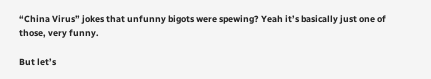“China Virus” jokes that unfunny bigots were spewing? Yeah it’s basically just one of those, very funny.

But let’s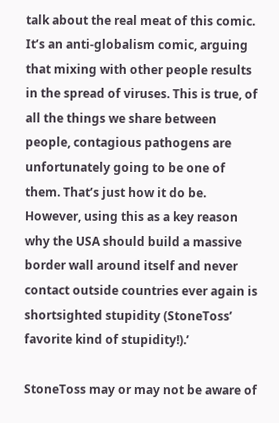talk about the real meat of this comic. It’s an anti-globalism comic, arguing that mixing with other people results in the spread of viruses. This is true, of all the things we share between people, contagious pathogens are unfortunately going to be one of them. That’s just how it do be. However, using this as a key reason why the USA should build a massive border wall around itself and never contact outside countries ever again is shortsighted stupidity (StoneToss’ favorite kind of stupidity!).’

StoneToss may or may not be aware of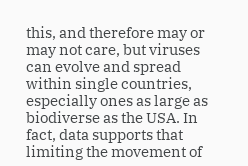this, and therefore may or may not care, but viruses can evolve and spread within single countries, especially ones as large as biodiverse as the USA. In fact, data supports that limiting the movement of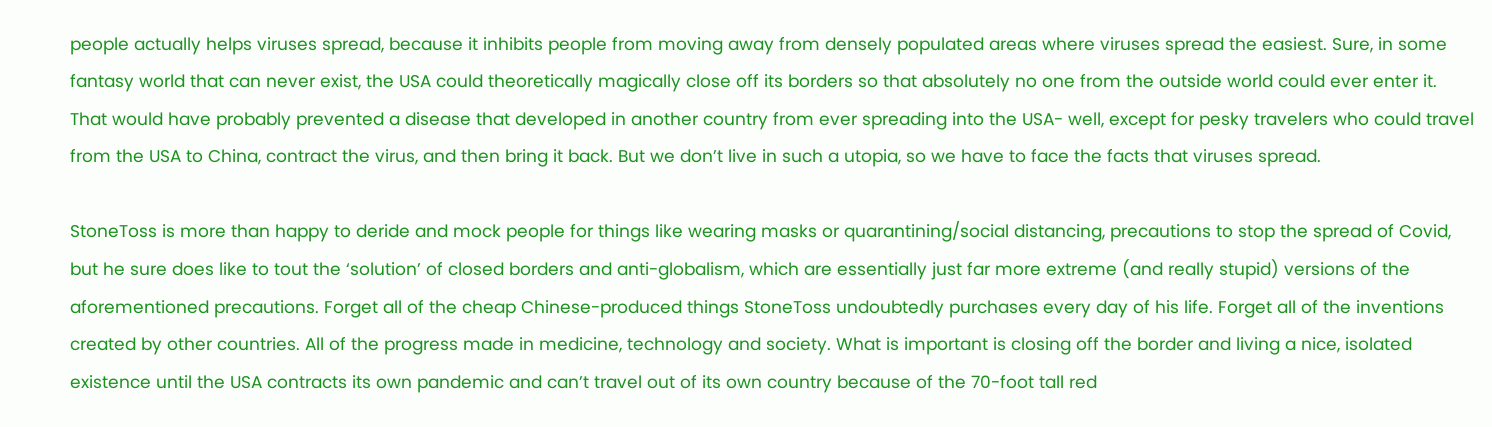people actually helps viruses spread, because it inhibits people from moving away from densely populated areas where viruses spread the easiest. Sure, in some fantasy world that can never exist, the USA could theoretically magically close off its borders so that absolutely no one from the outside world could ever enter it. That would have probably prevented a disease that developed in another country from ever spreading into the USA- well, except for pesky travelers who could travel from the USA to China, contract the virus, and then bring it back. But we don’t live in such a utopia, so we have to face the facts that viruses spread.

StoneToss is more than happy to deride and mock people for things like wearing masks or quarantining/social distancing, precautions to stop the spread of Covid, but he sure does like to tout the ‘solution’ of closed borders and anti-globalism, which are essentially just far more extreme (and really stupid) versions of the aforementioned precautions. Forget all of the cheap Chinese-produced things StoneToss undoubtedly purchases every day of his life. Forget all of the inventions created by other countries. All of the progress made in medicine, technology and society. What is important is closing off the border and living a nice, isolated existence until the USA contracts its own pandemic and can’t travel out of its own country because of the 70-foot tall red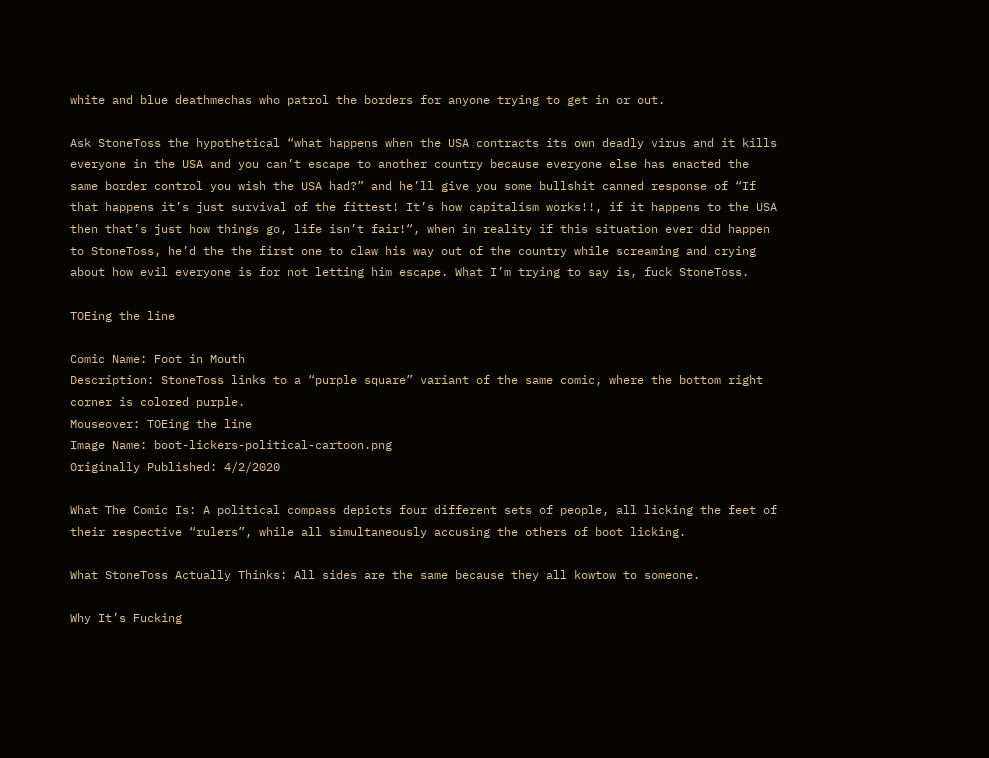white and blue deathmechas who patrol the borders for anyone trying to get in or out.

Ask StoneToss the hypothetical “what happens when the USA contracts its own deadly virus and it kills everyone in the USA and you can’t escape to another country because everyone else has enacted the same border control you wish the USA had?” and he’ll give you some bullshit canned response of “If that happens it’s just survival of the fittest! It’s how capitalism works!!, if it happens to the USA then that’s just how things go, life isn’t fair!“, when in reality if this situation ever did happen to StoneToss, he’d the the first one to claw his way out of the country while screaming and crying about how evil everyone is for not letting him escape. What I’m trying to say is, fuck StoneToss.

TOEing the line

Comic Name: Foot in Mouth
Description: StoneToss links to a “purple square” variant of the same comic, where the bottom right corner is colored purple.
Mouseover: TOEing the line
Image Name: boot-lickers-political-cartoon.png
Originally Published: 4/2/2020

What The Comic Is: A political compass depicts four different sets of people, all licking the feet of their respective “rulers”, while all simultaneously accusing the others of boot licking.

What StoneToss Actually Thinks: All sides are the same because they all kowtow to someone.

Why It’s Fucking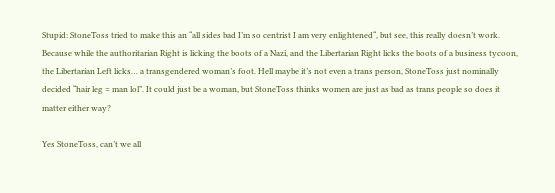Stupid: StoneToss tried to make this an “all sides bad I’m so centrist I am very enlightened“, but see, this really doesn’t work. Because while the authoritarian Right is licking the boots of a Nazi, and the Libertarian Right licks the boots of a business tycoon, the Libertarian Left licks… a transgendered woman’s foot. Hell maybe it’s not even a trans person, StoneToss just nominally decided “hair leg = man lol”. It could just be a woman, but StoneToss thinks women are just as bad as trans people so does it matter either way?

Yes StoneToss, can’t we all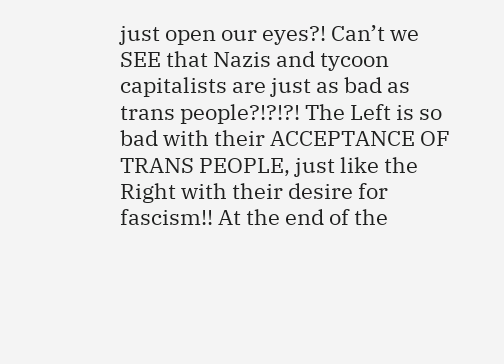just open our eyes?! Can’t we SEE that Nazis and tycoon capitalists are just as bad as trans people?!?!?! The Left is so bad with their ACCEPTANCE OF TRANS PEOPLE, just like the Right with their desire for fascism!! At the end of the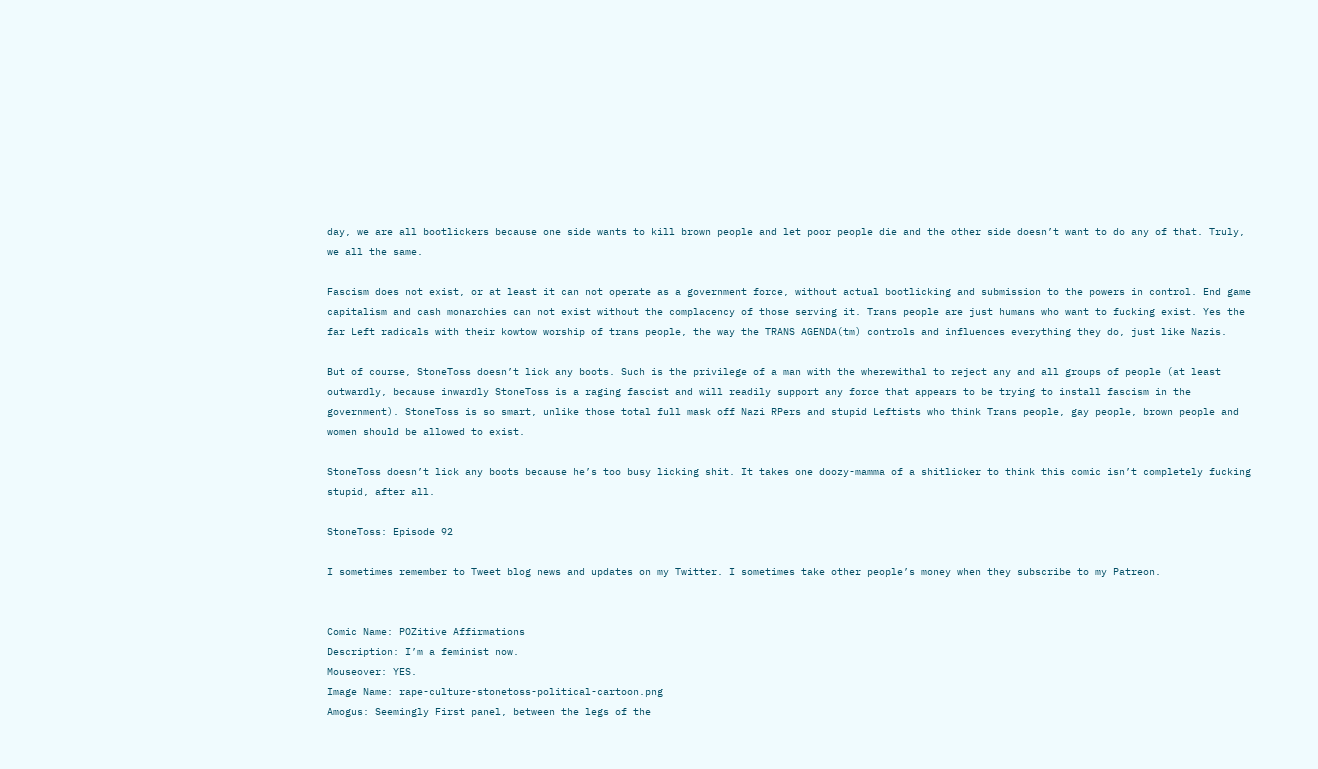day, we are all bootlickers because one side wants to kill brown people and let poor people die and the other side doesn’t want to do any of that. Truly, we all the same.

Fascism does not exist, or at least it can not operate as a government force, without actual bootlicking and submission to the powers in control. End game capitalism and cash monarchies can not exist without the complacency of those serving it. Trans people are just humans who want to fucking exist. Yes the far Left radicals with their kowtow worship of trans people, the way the TRANS AGENDA(tm) controls and influences everything they do, just like Nazis.

But of course, StoneToss doesn’t lick any boots. Such is the privilege of a man with the wherewithal to reject any and all groups of people (at least outwardly, because inwardly StoneToss is a raging fascist and will readily support any force that appears to be trying to install fascism in the government). StoneToss is so smart, unlike those total full mask off Nazi RPers and stupid Leftists who think Trans people, gay people, brown people and women should be allowed to exist.

StoneToss doesn’t lick any boots because he’s too busy licking shit. It takes one doozy-mamma of a shitlicker to think this comic isn’t completely fucking stupid, after all.

StoneToss: Episode 92

I sometimes remember to Tweet blog news and updates on my Twitter. I sometimes take other people’s money when they subscribe to my Patreon.


Comic Name: POZitive Affirmations
Description: I’m a feminist now.
Mouseover: YES.
Image Name: rape-culture-stonetoss-political-cartoon.png
Amogus: Seemingly First panel, between the legs of the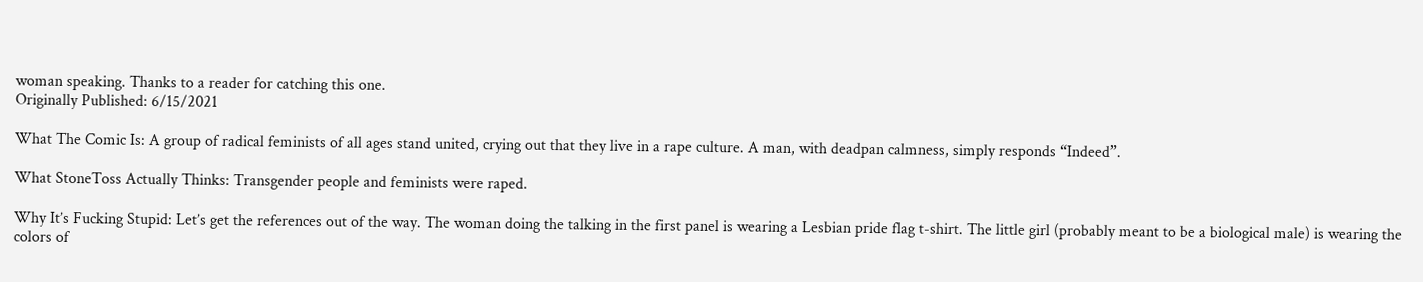woman speaking. Thanks to a reader for catching this one.
Originally Published: 6/15/2021

What The Comic Is: A group of radical feminists of all ages stand united, crying out that they live in a rape culture. A man, with deadpan calmness, simply responds “Indeed”.

What StoneToss Actually Thinks: Transgender people and feminists were raped.

Why It’s Fucking Stupid: Let’s get the references out of the way. The woman doing the talking in the first panel is wearing a Lesbian pride flag t-shirt. The little girl (probably meant to be a biological male) is wearing the colors of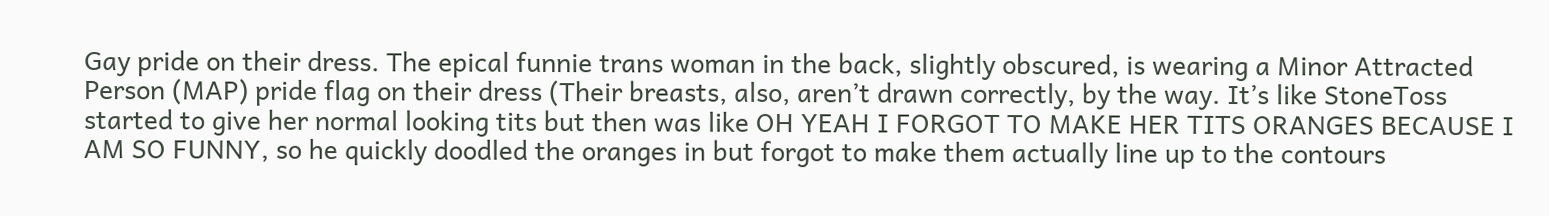Gay pride on their dress. The epical funnie trans woman in the back, slightly obscured, is wearing a Minor Attracted Person (MAP) pride flag on their dress (Their breasts, also, aren’t drawn correctly, by the way. It’s like StoneToss started to give her normal looking tits but then was like OH YEAH I FORGOT TO MAKE HER TITS ORANGES BECAUSE I AM SO FUNNY, so he quickly doodled the oranges in but forgot to make them actually line up to the contours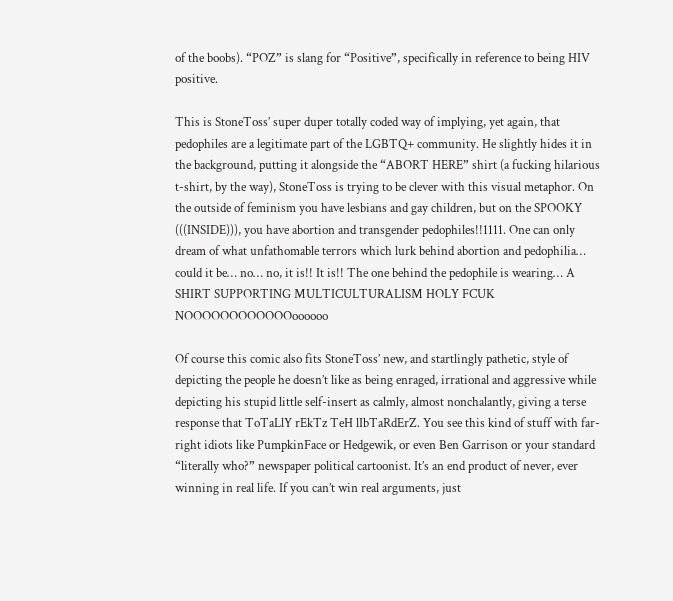of the boobs). “POZ” is slang for “Positive”, specifically in reference to being HIV positive.

This is StoneToss’ super duper totally coded way of implying, yet again, that pedophiles are a legitimate part of the LGBTQ+ community. He slightly hides it in the background, putting it alongside the “ABORT HERE” shirt (a fucking hilarious t-shirt, by the way), StoneToss is trying to be clever with this visual metaphor. On the outside of feminism you have lesbians and gay children, but on the SPOOKY (((INSIDE))), you have abortion and transgender pedophiles!!1111. One can only dream of what unfathomable terrors which lurk behind abortion and pedophilia… could it be… no… no, it is!! It is!! The one behind the pedophile is wearing… A SHIRT SUPPORTING MULTICULTURALISM HOLY FCUK NOOOOOOOOOOOOoooooo

Of course this comic also fits StoneToss’ new, and startlingly pathetic, style of depicting the people he doesn’t like as being enraged, irrational and aggressive while depicting his stupid little self-insert as calmly, almost nonchalantly, giving a terse response that ToTaLlY rEkTz TeH lIbTaRdErZ. You see this kind of stuff with far-right idiots like PumpkinFace or Hedgewik, or even Ben Garrison or your standard “literally who?” newspaper political cartoonist. It’s an end product of never, ever winning in real life. If you can’t win real arguments, just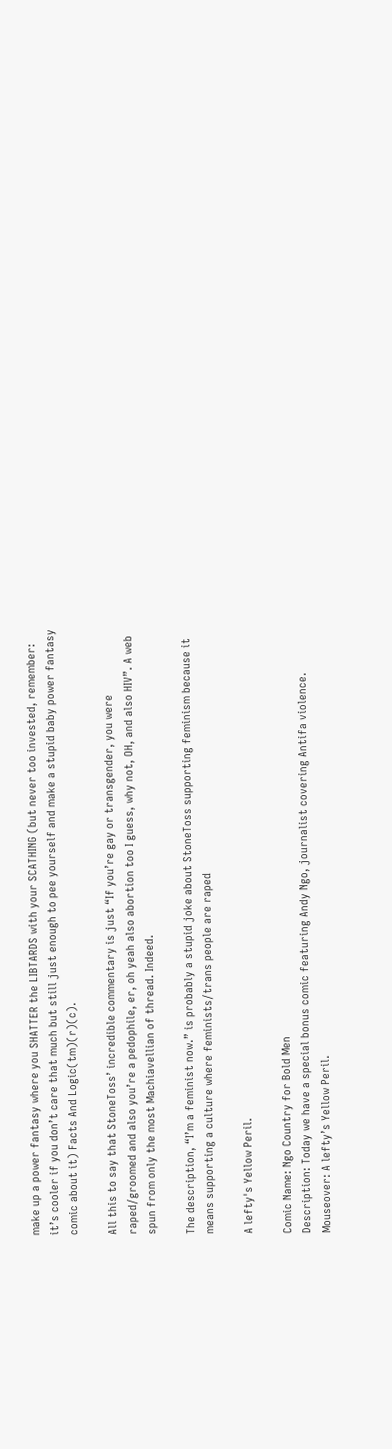make up a power fantasy where you SHATTER the LIBTARDS with your SCATHING (but never too invested, remember: it’s cooler if you don’t care that much but still just enough to pee yourself and make a stupid baby power fantasy comic about it) Facts And Logic(tm)(r)(c).

All this to say that StoneToss’ incredible commentary is just “If you’re gay or transgender, you were raped/groomed and also you’re a pedophile, er, oh yeah also abortion too I guess, why not, OH, and also HIV”. A web spun from only the most Machiavellian of thread. Indeed.

The description, “I’m a feminist now.” is probably a stupid joke about StoneToss supporting feminism because it means supporting a culture where feminists/trans people are raped

A lefty's Yellow Peril.

Comic Name: Ngo Country for Bold Men
Description: Today we have a special bonus comic featuring Andy Ngo, journalist covering Antifa violence.
Mouseover: A lefty’s Yellow Peril.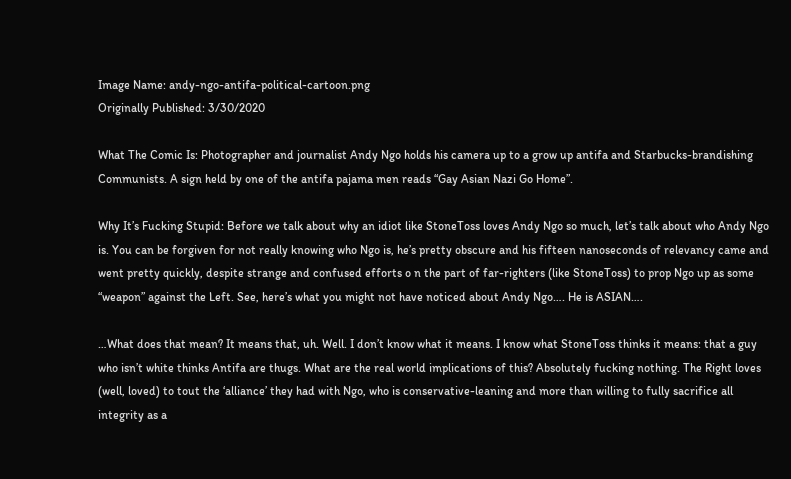Image Name: andy-ngo-antifa-political-cartoon.png
Originally Published: 3/30/2020

What The Comic Is: Photographer and journalist Andy Ngo holds his camera up to a grow up antifa and Starbucks-brandishing Communists. A sign held by one of the antifa pajama men reads “Gay Asian Nazi Go Home”.

Why It’s Fucking Stupid: Before we talk about why an idiot like StoneToss loves Andy Ngo so much, let’s talk about who Andy Ngo is. You can be forgiven for not really knowing who Ngo is, he’s pretty obscure and his fifteen nanoseconds of relevancy came and went pretty quickly, despite strange and confused efforts o n the part of far-righters (like StoneToss) to prop Ngo up as some “weapon” against the Left. See, here’s what you might not have noticed about Andy Ngo…. He is ASIAN….

…What does that mean? It means that, uh. Well. I don’t know what it means. I know what StoneToss thinks it means: that a guy who isn’t white thinks Antifa are thugs. What are the real world implications of this? Absolutely fucking nothing. The Right loves (well, loved) to tout the ‘alliance’ they had with Ngo, who is conservative-leaning and more than willing to fully sacrifice all integrity as a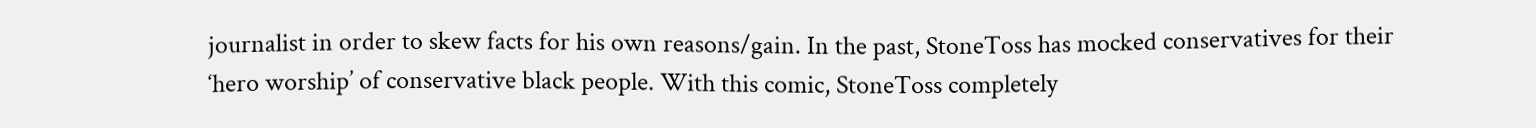journalist in order to skew facts for his own reasons/gain. In the past, StoneToss has mocked conservatives for their ‘hero worship’ of conservative black people. With this comic, StoneToss completely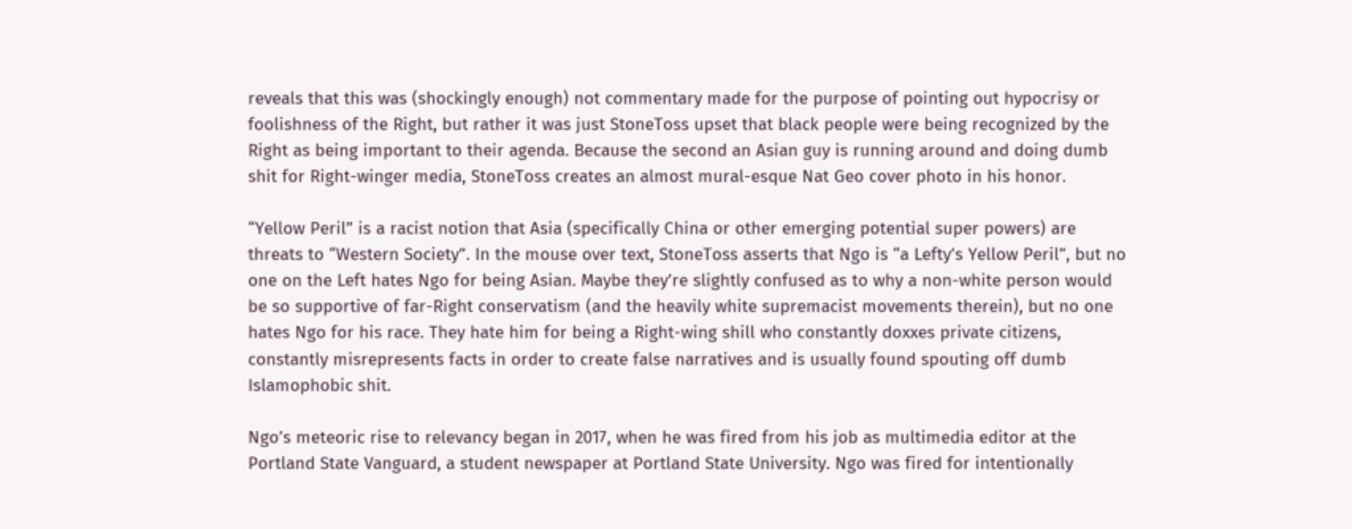reveals that this was (shockingly enough) not commentary made for the purpose of pointing out hypocrisy or foolishness of the Right, but rather it was just StoneToss upset that black people were being recognized by the Right as being important to their agenda. Because the second an Asian guy is running around and doing dumb shit for Right-winger media, StoneToss creates an almost mural-esque Nat Geo cover photo in his honor.

“Yellow Peril” is a racist notion that Asia (specifically China or other emerging potential super powers) are threats to “Western Society”. In the mouse over text, StoneToss asserts that Ngo is “a Lefty’s Yellow Peril”, but no one on the Left hates Ngo for being Asian. Maybe they’re slightly confused as to why a non-white person would be so supportive of far-Right conservatism (and the heavily white supremacist movements therein), but no one hates Ngo for his race. They hate him for being a Right-wing shill who constantly doxxes private citizens, constantly misrepresents facts in order to create false narratives and is usually found spouting off dumb Islamophobic shit.

Ngo’s meteoric rise to relevancy began in 2017, when he was fired from his job as multimedia editor at the Portland State Vanguard, a student newspaper at Portland State University. Ngo was fired for intentionally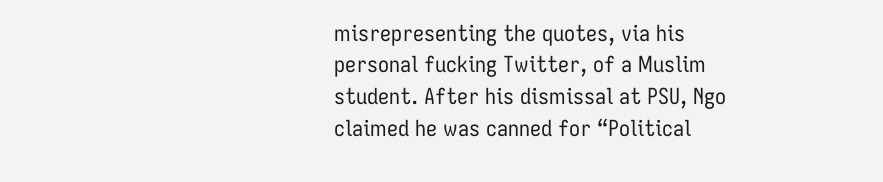misrepresenting the quotes, via his personal fucking Twitter, of a Muslim student. After his dismissal at PSU, Ngo claimed he was canned for “Political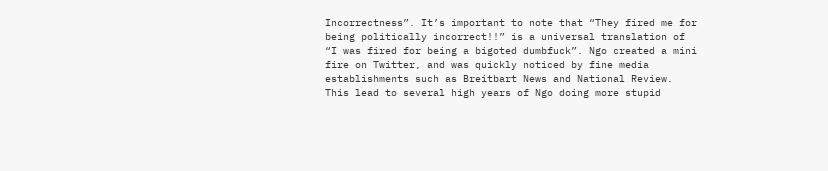Incorrectness”. It’s important to note that “They fired me for being politically incorrect!!” is a universal translation of “I was fired for being a bigoted dumbfuck”. Ngo created a mini fire on Twitter, and was quickly noticed by fine media establishments such as Breitbart News and National Review. This lead to several high years of Ngo doing more stupid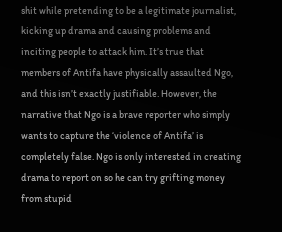shit while pretending to be a legitimate journalist, kicking up drama and causing problems and inciting people to attack him. It’s true that members of Antifa have physically assaulted Ngo, and this isn’t exactly justifiable. However, the narrative that Ngo is a brave reporter who simply wants to capture the ‘violence of Antifa’ is completely false. Ngo is only interested in creating drama to report on so he can try grifting money from stupid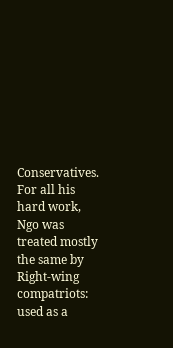Conservatives. For all his hard work, Ngo was treated mostly the same by Right-wing compatriots: used as a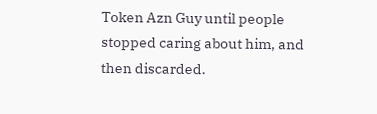Token Azn Guy until people stopped caring about him, and then discarded.